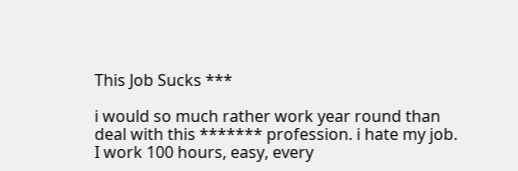This Job Sucks ***

i would so much rather work year round than deal with this ******* profession. i hate my job. I work 100 hours, easy, every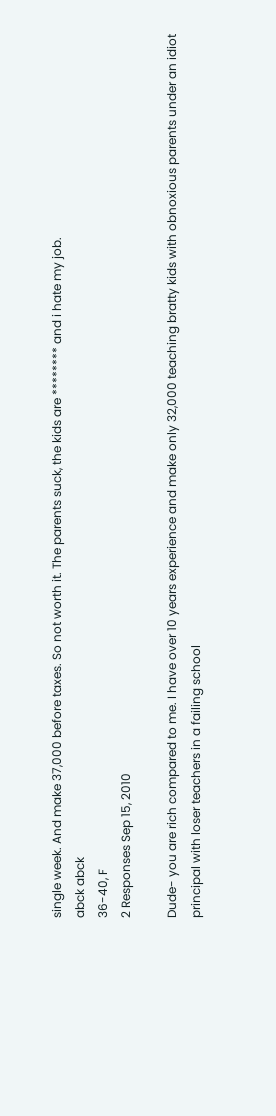single week. And make 37,000 before taxes. So not worth it. The parents suck, the kids are ******** and i hate my job.
abck abck
36-40, F
2 Responses Sep 15, 2010

Dude- you are rich compared to me. I have over 10 years experience and make only 32,000 teaching bratty kids with obnoxious parents under an idiot principal with loser teachers in a failing school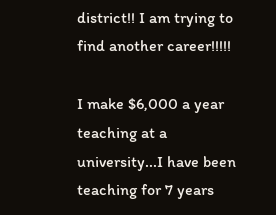district!! I am trying to find another career!!!!!

I make $6,000 a year teaching at a university...I have been teaching for 7 years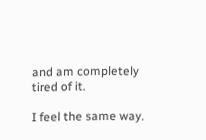and am completely tired of it.

I feel the same way.